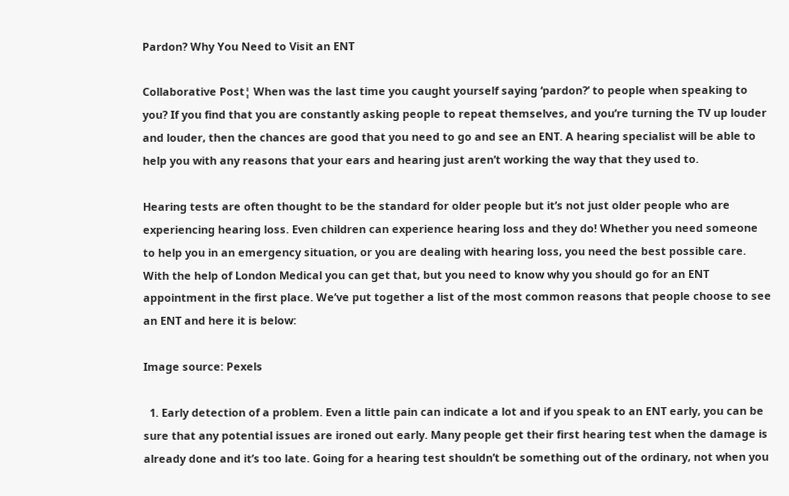Pardon? Why You Need to Visit an ENT

Collaborative Post¦ When was the last time you caught yourself saying ‘pardon?’ to people when speaking to you? If you find that you are constantly asking people to repeat themselves, and you’re turning the TV up louder and louder, then the chances are good that you need to go and see an ENT. A hearing specialist will be able to help you with any reasons that your ears and hearing just aren’t working the way that they used to.

Hearing tests are often thought to be the standard for older people but it’s not just older people who are experiencing hearing loss. Even children can experience hearing loss and they do! Whether you need someone to help you in an emergency situation, or you are dealing with hearing loss, you need the best possible care. With the help of London Medical you can get that, but you need to know why you should go for an ENT appointment in the first place. We’ve put together a list of the most common reasons that people choose to see an ENT and here it is below:

Image source: Pexels

  1. Early detection of a problem. Even a little pain can indicate a lot and if you speak to an ENT early, you can be sure that any potential issues are ironed out early. Many people get their first hearing test when the damage is already done and it’s too late. Going for a hearing test shouldn’t be something out of the ordinary, not when you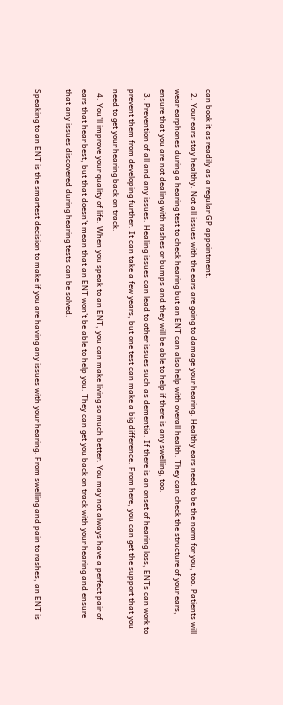can book it as readily as a regular GP appointment.
  2. Your ears stay healthy. Not all issues with the ears are going to damage your hearing. Healthy ears need to be the norm for you, too. Patients will wear earphones during a hearing test to check hearing but an ENT can also help with overall health. They can check the structure of your ears, ensure that you are not dealing with rashes or bumps and they will be able to help if there is any swelling, too.
  3. Prevention of all and any issues. Healing issues can lead to other issues such as dementia. If there is an onset of hearing loss, ENTs can work to prevent them from developing further. It can take a few years, but one test can make a big difference. From here, you can get the support that you need to get your hearing back on track.
  4. You’ll improve your quality of life. When you speak to an ENT, you can make living so much better. You may not always have a perfect pair of ears that hear best, but that doesn’t mean that an ENT won’t be able to help you. They can get you back on track with your hearing and ensure that any issues discovered during hearing tests can be solved.

Speaking to an ENT is the smartest decision to make if you are having any issues with your hearing. From swelling and pain to rashes, an ENT is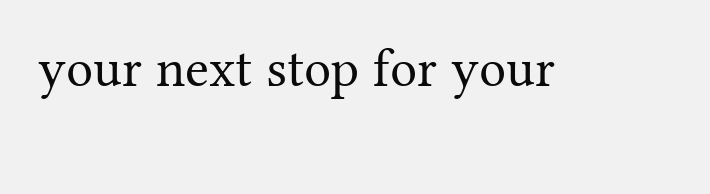your next stop for your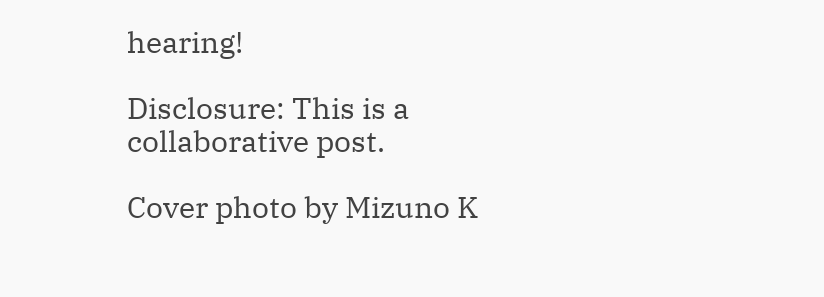hearing!

Disclosure: This is a collaborative post.

Cover photo by Mizuno K